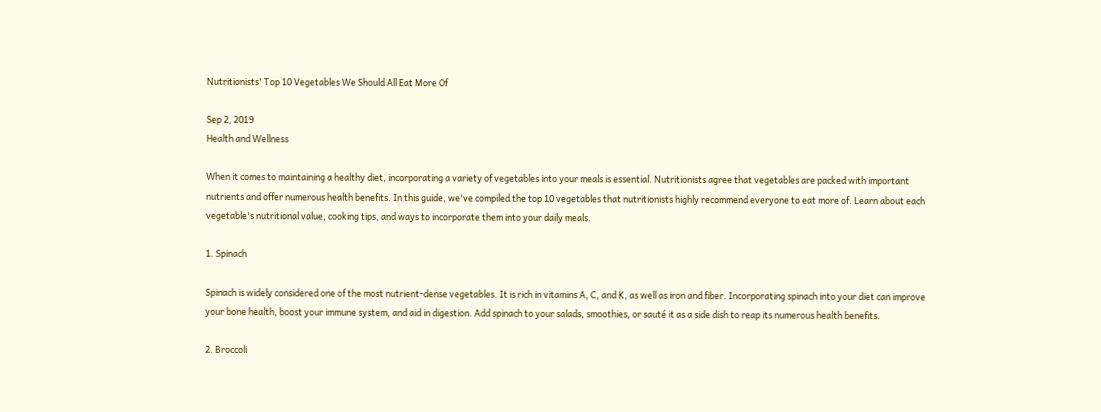Nutritionists' Top 10 Vegetables We Should All Eat More Of

Sep 2, 2019
Health and Wellness

When it comes to maintaining a healthy diet, incorporating a variety of vegetables into your meals is essential. Nutritionists agree that vegetables are packed with important nutrients and offer numerous health benefits. In this guide, we've compiled the top 10 vegetables that nutritionists highly recommend everyone to eat more of. Learn about each vegetable's nutritional value, cooking tips, and ways to incorporate them into your daily meals.

1. Spinach

Spinach is widely considered one of the most nutrient-dense vegetables. It is rich in vitamins A, C, and K, as well as iron and fiber. Incorporating spinach into your diet can improve your bone health, boost your immune system, and aid in digestion. Add spinach to your salads, smoothies, or sauté it as a side dish to reap its numerous health benefits.

2. Broccoli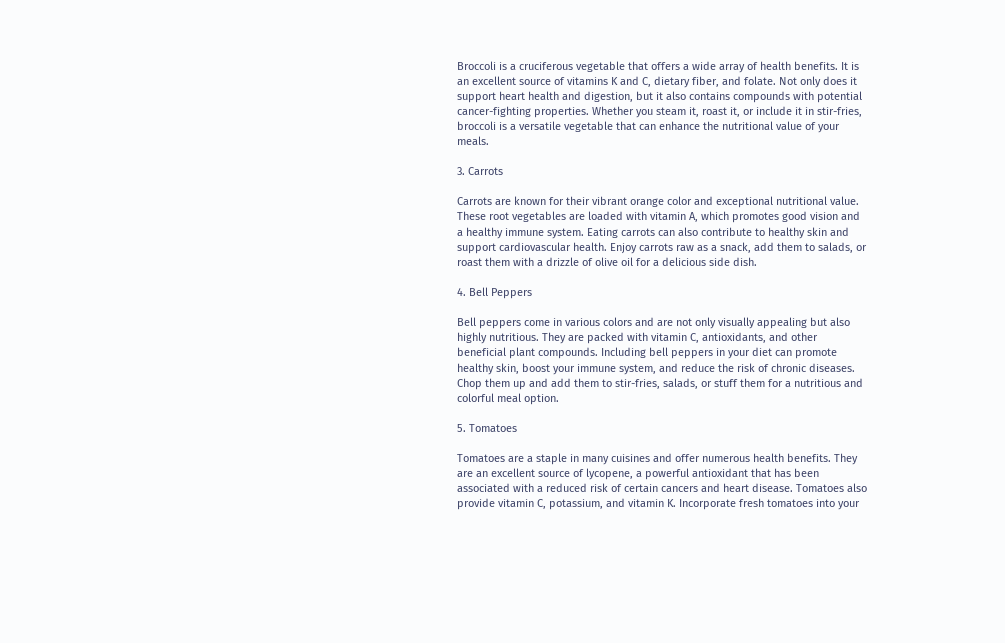Broccoli is a cruciferous vegetable that offers a wide array of health benefits. It is an excellent source of vitamins K and C, dietary fiber, and folate. Not only does it support heart health and digestion, but it also contains compounds with potential cancer-fighting properties. Whether you steam it, roast it, or include it in stir-fries, broccoli is a versatile vegetable that can enhance the nutritional value of your meals.

3. Carrots

Carrots are known for their vibrant orange color and exceptional nutritional value. These root vegetables are loaded with vitamin A, which promotes good vision and a healthy immune system. Eating carrots can also contribute to healthy skin and support cardiovascular health. Enjoy carrots raw as a snack, add them to salads, or roast them with a drizzle of olive oil for a delicious side dish.

4. Bell Peppers

Bell peppers come in various colors and are not only visually appealing but also highly nutritious. They are packed with vitamin C, antioxidants, and other beneficial plant compounds. Including bell peppers in your diet can promote healthy skin, boost your immune system, and reduce the risk of chronic diseases. Chop them up and add them to stir-fries, salads, or stuff them for a nutritious and colorful meal option.

5. Tomatoes

Tomatoes are a staple in many cuisines and offer numerous health benefits. They are an excellent source of lycopene, a powerful antioxidant that has been associated with a reduced risk of certain cancers and heart disease. Tomatoes also provide vitamin C, potassium, and vitamin K. Incorporate fresh tomatoes into your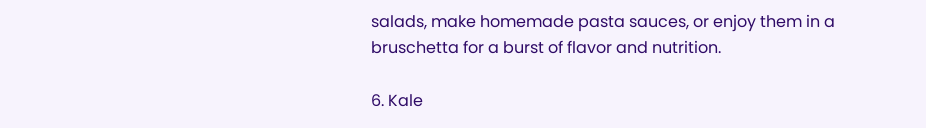salads, make homemade pasta sauces, or enjoy them in a bruschetta for a burst of flavor and nutrition.

6. Kale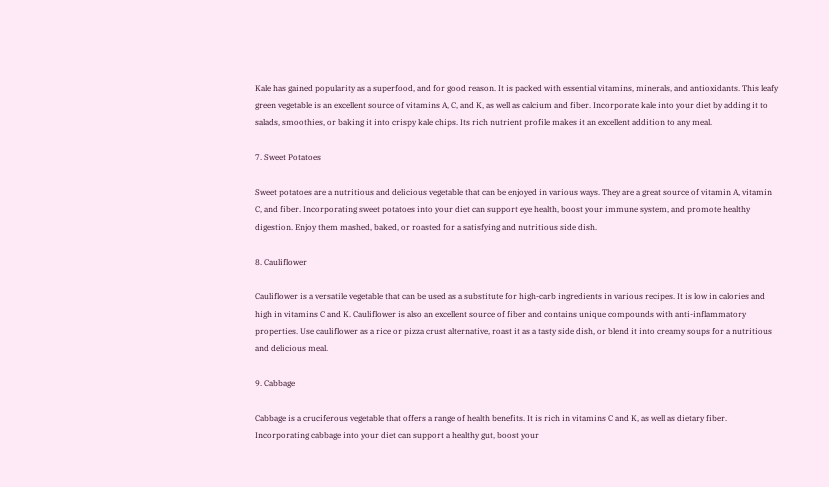Kale has gained popularity as a superfood, and for good reason. It is packed with essential vitamins, minerals, and antioxidants. This leafy green vegetable is an excellent source of vitamins A, C, and K, as well as calcium and fiber. Incorporate kale into your diet by adding it to salads, smoothies, or baking it into crispy kale chips. Its rich nutrient profile makes it an excellent addition to any meal.

7. Sweet Potatoes

Sweet potatoes are a nutritious and delicious vegetable that can be enjoyed in various ways. They are a great source of vitamin A, vitamin C, and fiber. Incorporating sweet potatoes into your diet can support eye health, boost your immune system, and promote healthy digestion. Enjoy them mashed, baked, or roasted for a satisfying and nutritious side dish.

8. Cauliflower

Cauliflower is a versatile vegetable that can be used as a substitute for high-carb ingredients in various recipes. It is low in calories and high in vitamins C and K. Cauliflower is also an excellent source of fiber and contains unique compounds with anti-inflammatory properties. Use cauliflower as a rice or pizza crust alternative, roast it as a tasty side dish, or blend it into creamy soups for a nutritious and delicious meal.

9. Cabbage

Cabbage is a cruciferous vegetable that offers a range of health benefits. It is rich in vitamins C and K, as well as dietary fiber. Incorporating cabbage into your diet can support a healthy gut, boost your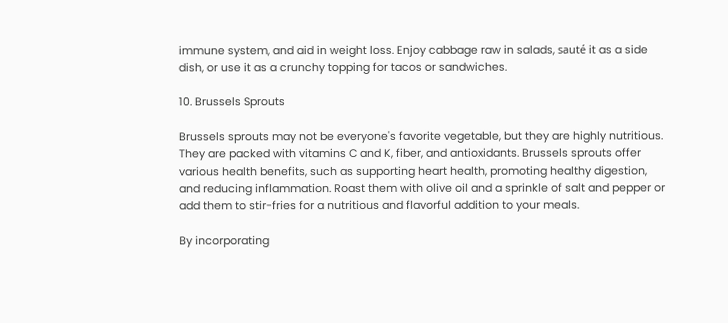immune system, and aid in weight loss. Enjoy cabbage raw in salads, sauté it as a side dish, or use it as a crunchy topping for tacos or sandwiches.

10. Brussels Sprouts

Brussels sprouts may not be everyone's favorite vegetable, but they are highly nutritious. They are packed with vitamins C and K, fiber, and antioxidants. Brussels sprouts offer various health benefits, such as supporting heart health, promoting healthy digestion, and reducing inflammation. Roast them with olive oil and a sprinkle of salt and pepper or add them to stir-fries for a nutritious and flavorful addition to your meals.

By incorporating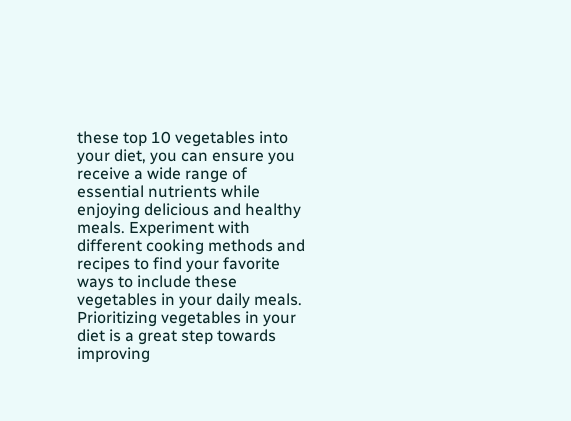these top 10 vegetables into your diet, you can ensure you receive a wide range of essential nutrients while enjoying delicious and healthy meals. Experiment with different cooking methods and recipes to find your favorite ways to include these vegetables in your daily meals. Prioritizing vegetables in your diet is a great step towards improving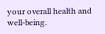your overall health and well-being.